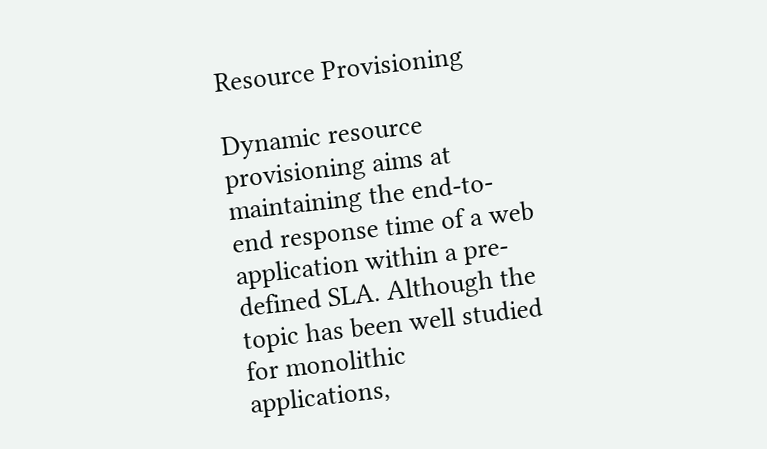Resource Provisioning

Dynamic resource provisioning aims at maintaining the end-to-end response time of a web application within a pre-defined SLA. Although the topic has been well studied for monolithic applications,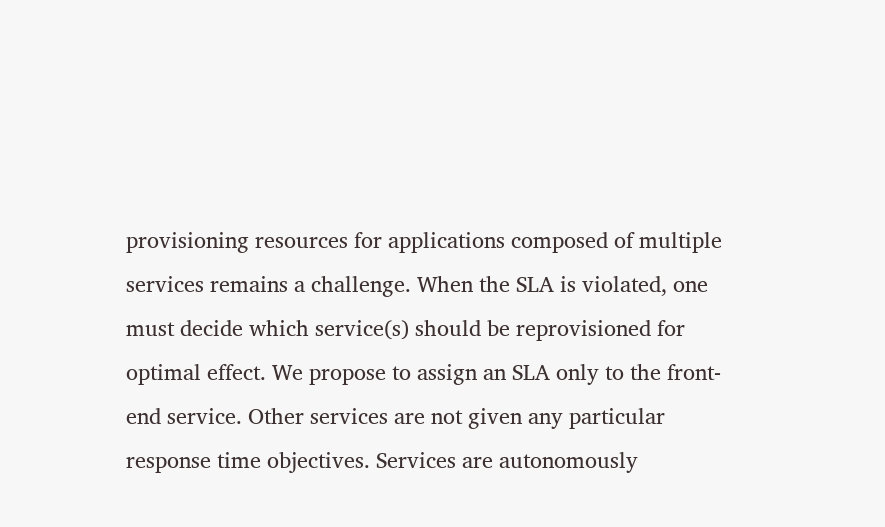provisioning resources for applications composed of multiple services remains a challenge. When the SLA is violated, one must decide which service(s) should be reprovisioned for optimal effect. We propose to assign an SLA only to the front-end service. Other services are not given any particular response time objectives. Services are autonomously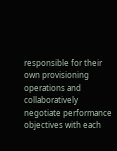responsible for their own provisioning operations and collaboratively negotiate performance objectives with each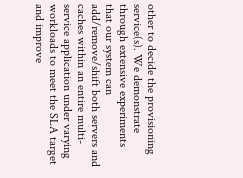other to decide the provisioning service(s). We demonstrate through extensive experiments that our system can add/remove/shift both servers and caches within an entire multi-service application under varying workloads to meet the SLA target and improve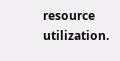resource utilization.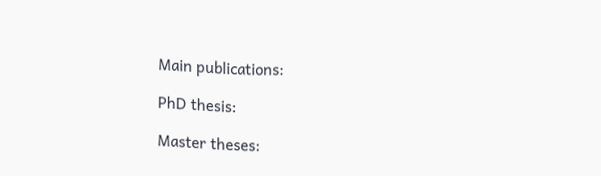Main publications:

PhD thesis:

Master theses: